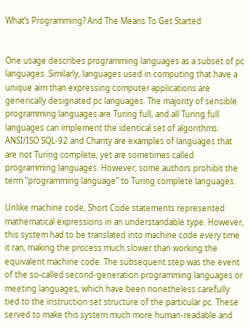What’s Programming? And The Means To Get Started


One usage describes programming languages as a subset of pc languages. Similarly, languages used in computing that have a unique aim than expressing computer applications are generically designated pc languages. The majority of sensible programming languages are Turing full, and all Turing full languages can implement the identical set of algorithms. ANSI/ISO SQL-92 and Charity are examples of languages that are not Turing complete, yet are sometimes called programming languages. However, some authors prohibit the term “programming language” to Turing complete languages.

Unlike machine code, Short Code statements represented mathematical expressions in an understandable type. However, this system had to be translated into machine code every time it ran, making the process much slower than working the equivalent machine code. The subsequent step was the event of the so-called second-generation programming languages or meeting languages, which have been nonetheless carefully tied to the instruction set structure of the particular pc. These served to make this system much more human-readable and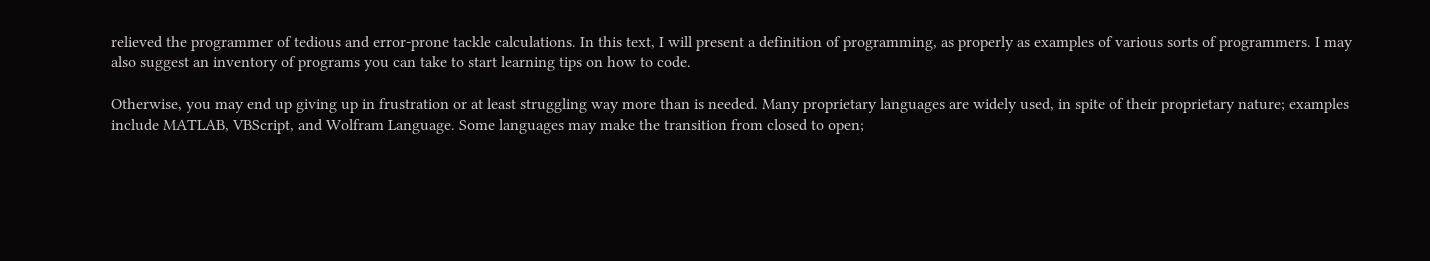relieved the programmer of tedious and error-prone tackle calculations. In this text, I will present a definition of programming, as properly as examples of various sorts of programmers. I may also suggest an inventory of programs you can take to start learning tips on how to code.

Otherwise, you may end up giving up in frustration or at least struggling way more than is needed. Many proprietary languages are widely used, in spite of their proprietary nature; examples include MATLAB, VBScript, and Wolfram Language. Some languages may make the transition from closed to open;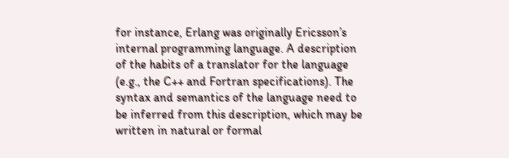for instance, Erlang was originally Ericsson’s internal programming language. A description of the habits of a translator for the language (e.g., the C++ and Fortran specifications). The syntax and semantics of the language need to be inferred from this description, which may be written in natural or formal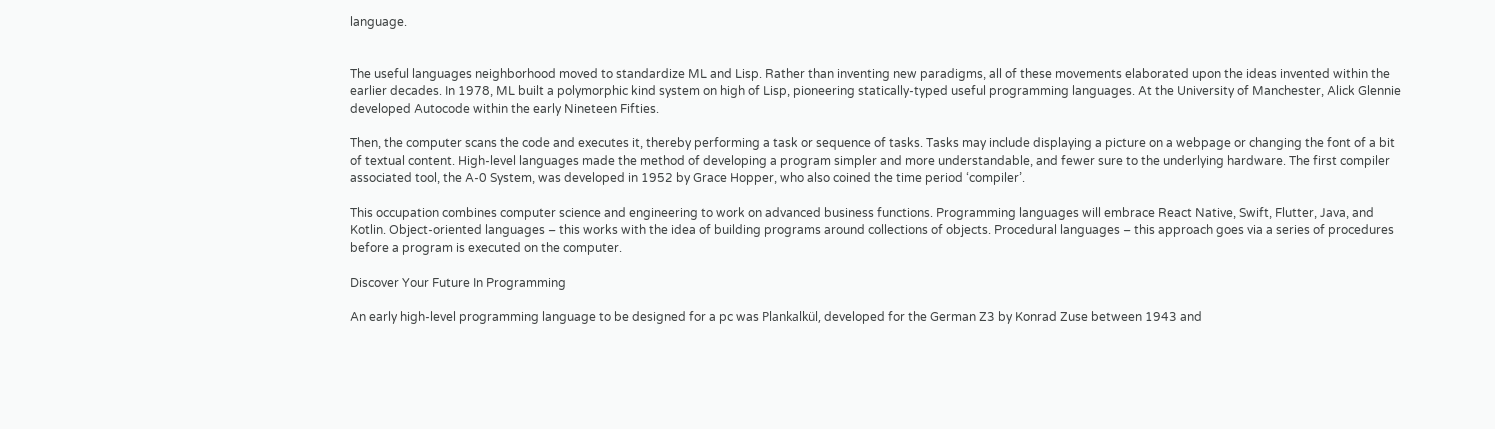language.


The useful languages neighborhood moved to standardize ML and Lisp. Rather than inventing new paradigms, all of these movements elaborated upon the ideas invented within the earlier decades. In 1978, ML built a polymorphic kind system on high of Lisp, pioneering statically-typed useful programming languages. At the University of Manchester, Alick Glennie developed Autocode within the early Nineteen Fifties.

Then, the computer scans the code and executes it, thereby performing a task or sequence of tasks. Tasks may include displaying a picture on a webpage or changing the font of a bit of textual content. High-level languages made the method of developing a program simpler and more understandable, and fewer sure to the underlying hardware. The first compiler associated tool, the A-0 System, was developed in 1952 by Grace Hopper, who also coined the time period ‘compiler’.

This occupation combines computer science and engineering to work on advanced business functions. Programming languages will embrace React Native, Swift, Flutter, Java, and Kotlin. Object-oriented languages – this works with the idea of building programs around collections of objects. Procedural languages – this approach goes via a series of procedures before a program is executed on the computer.

Discover Your Future In Programming

An early high-level programming language to be designed for a pc was Plankalkül, developed for the German Z3 by Konrad Zuse between 1943 and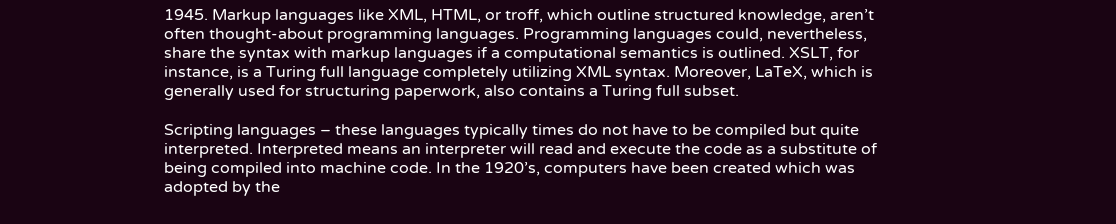1945. Markup languages like XML, HTML, or troff, which outline structured knowledge, aren’t often thought-about programming languages. Programming languages could, nevertheless, share the syntax with markup languages if a computational semantics is outlined. XSLT, for instance, is a Turing full language completely utilizing XML syntax. Moreover, LaTeX, which is generally used for structuring paperwork, also contains a Turing full subset.

Scripting languages – these languages typically times do not have to be compiled but quite interpreted. Interpreted means an interpreter will read and execute the code as a substitute of being compiled into machine code. In the 1920’s, computers have been created which was adopted by the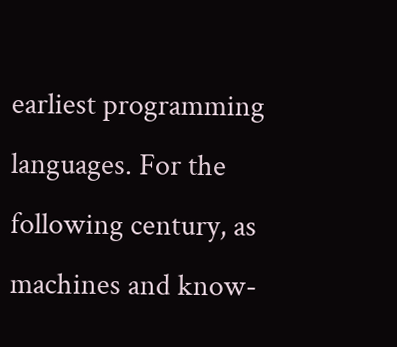earliest programming languages. For the following century, as machines and know-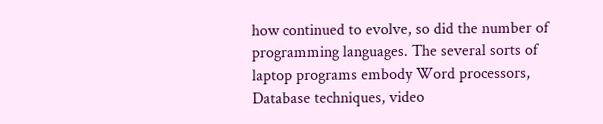how continued to evolve, so did the number of programming languages. The several sorts of laptop programs embody Word processors, Database techniques, video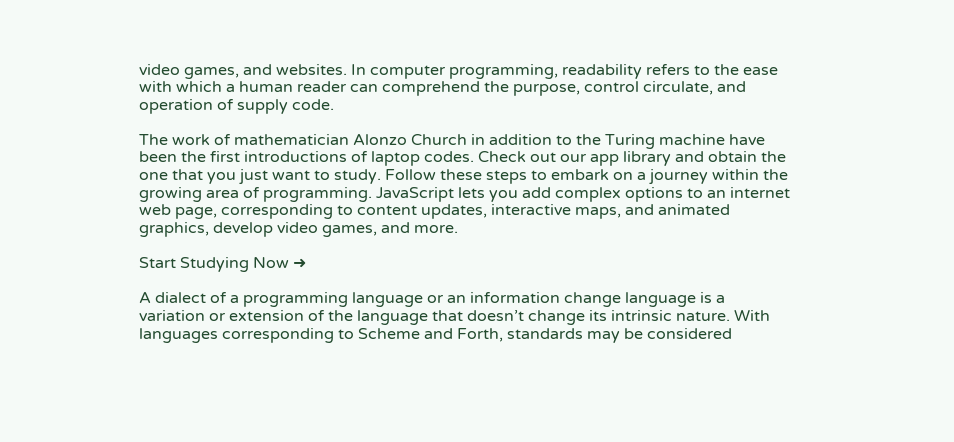video games, and websites. In computer programming, readability refers to the ease with which a human reader can comprehend the purpose, control circulate, and operation of supply code.

The work of mathematician Alonzo Church in addition to the Turing machine have been the first introductions of laptop codes. Check out our app library and obtain the one that you just want to study. Follow these steps to embark on a journey within the growing area of programming. JavaScript lets you add complex options to an internet web page, corresponding to content updates, interactive maps, and animated graphics, develop video games, and more.

Start Studying Now ➜

A dialect of a programming language or an information change language is a variation or extension of the language that doesn’t change its intrinsic nature. With languages corresponding to Scheme and Forth, standards may be considered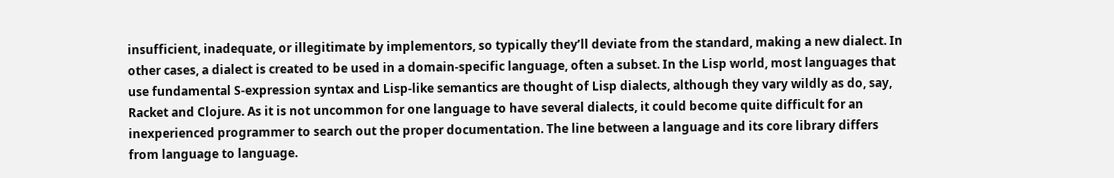insufficient, inadequate, or illegitimate by implementors, so typically they’ll deviate from the standard, making a new dialect. In other cases, a dialect is created to be used in a domain-specific language, often a subset. In the Lisp world, most languages that use fundamental S-expression syntax and Lisp-like semantics are thought of Lisp dialects, although they vary wildly as do, say, Racket and Clojure. As it is not uncommon for one language to have several dialects, it could become quite difficult for an inexperienced programmer to search out the proper documentation. The line between a language and its core library differs from language to language.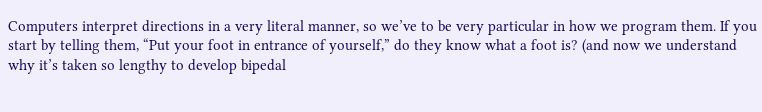Computers interpret directions in a very literal manner, so we’ve to be very particular in how we program them. If you start by telling them, “Put your foot in entrance of yourself,” do they know what a foot is? (and now we understand why it’s taken so lengthy to develop bipedal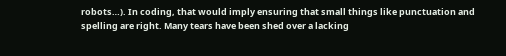robots…). In coding, that would imply ensuring that small things like punctuation and spelling are right. Many tears have been shed over a lacking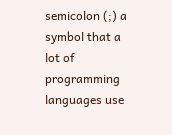semicolon (;) a symbol that a lot of programming languages use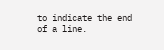to indicate the end of a line.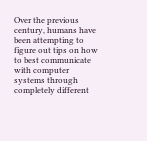Over the previous century, humans have been attempting to figure out tips on how to best communicate with computer systems through completely different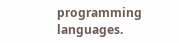programming languages.